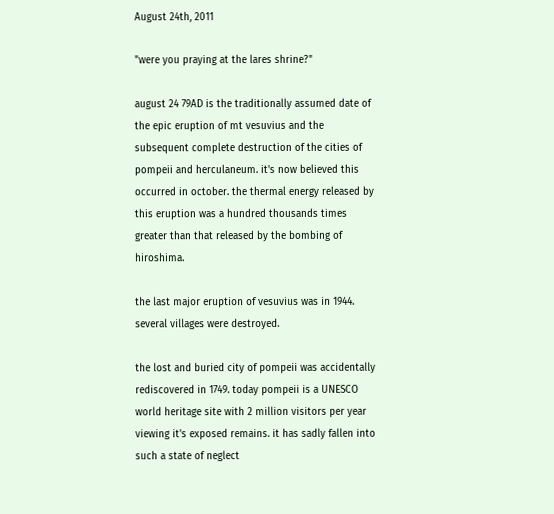August 24th, 2011

"were you praying at the lares shrine?"

august 24 79AD is the traditionally assumed date of the epic eruption of mt vesuvius and the subsequent complete destruction of the cities of pompeii and herculaneum. it's now believed this occurred in october. the thermal energy released by this eruption was a hundred thousands times greater than that released by the bombing of hiroshima.

the last major eruption of vesuvius was in 1944. several villages were destroyed.

the lost and buried city of pompeii was accidentally rediscovered in 1749. today pompeii is a UNESCO world heritage site with 2 million visitors per year viewing it's exposed remains. it has sadly fallen into such a state of neglect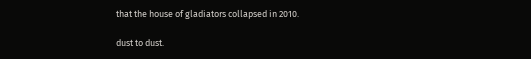that the house of gladiators collapsed in 2010.

dust to dust.